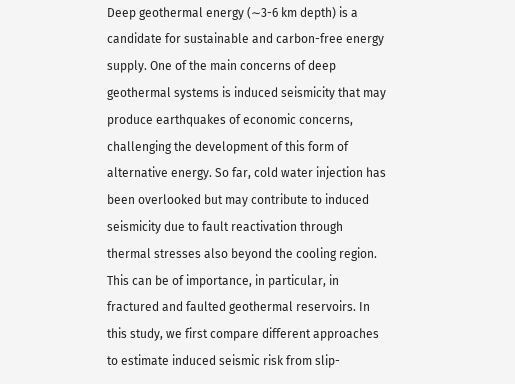Deep geothermal energy (∼3-6 km depth) is a candidate for sustainable and carbon-free energy supply. One of the main concerns of deep geothermal systems is induced seismicity that may produce earthquakes of economic concerns, challenging the development of this form of alternative energy. So far, cold water injection has been overlooked but may contribute to induced seismicity due to fault reactivation through thermal stresses also beyond the cooling region. This can be of importance, in particular, in fractured and faulted geothermal reservoirs. In this study, we first compare different approaches to estimate induced seismic risk from slip-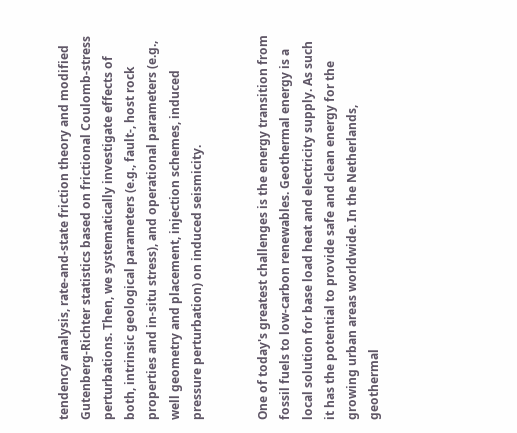tendency analysis, rate-and-state friction theory and modified Gutenberg-Richter statistics based on frictional Coulomb-stress perturbations. Then, we systematically investigate effects of both, intrinsic geological parameters (e.g., fault-, host rock properties and in-situ stress), and operational parameters (e.g., well geometry and placement, injection schemes, induced pressure perturbation) on induced seismicity.


One of today's greatest challenges is the energy transition from fossil fuels to low-carbon renewables. Geothermal energy is a local solution for base load heat and electricity supply. As such it has the potential to provide safe and clean energy for the growing urban areas worldwide. In the Netherlands, geothermal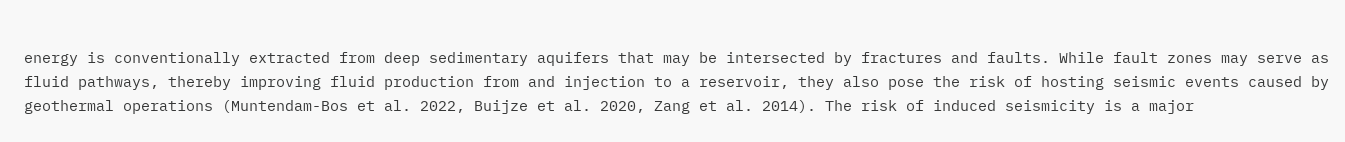energy is conventionally extracted from deep sedimentary aquifers that may be intersected by fractures and faults. While fault zones may serve as fluid pathways, thereby improving fluid production from and injection to a reservoir, they also pose the risk of hosting seismic events caused by geothermal operations (Muntendam-Bos et al. 2022, Buijze et al. 2020, Zang et al. 2014). The risk of induced seismicity is a major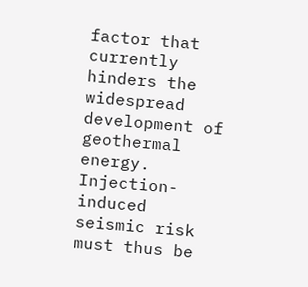factor that currently hinders the widespread development of geothermal energy. Injection-induced seismic risk must thus be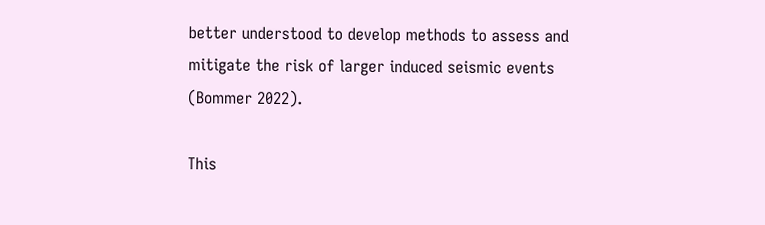better understood to develop methods to assess and mitigate the risk of larger induced seismic events (Bommer 2022).

This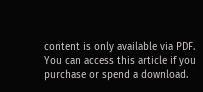content is only available via PDF.
You can access this article if you purchase or spend a download.